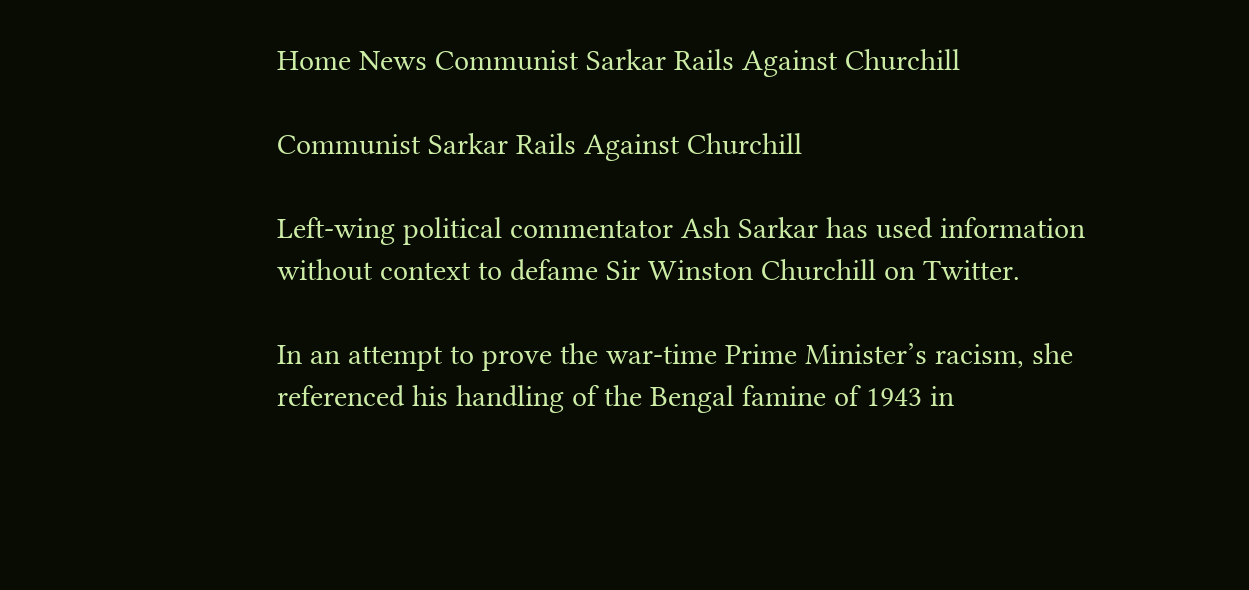Home News Communist Sarkar Rails Against Churchill

Communist Sarkar Rails Against Churchill

Left-wing political commentator Ash Sarkar has used information without context to defame Sir Winston Churchill on Twitter.

In an attempt to prove the war-time Prime Minister’s racism, she referenced his handling of the Bengal famine of 1943 in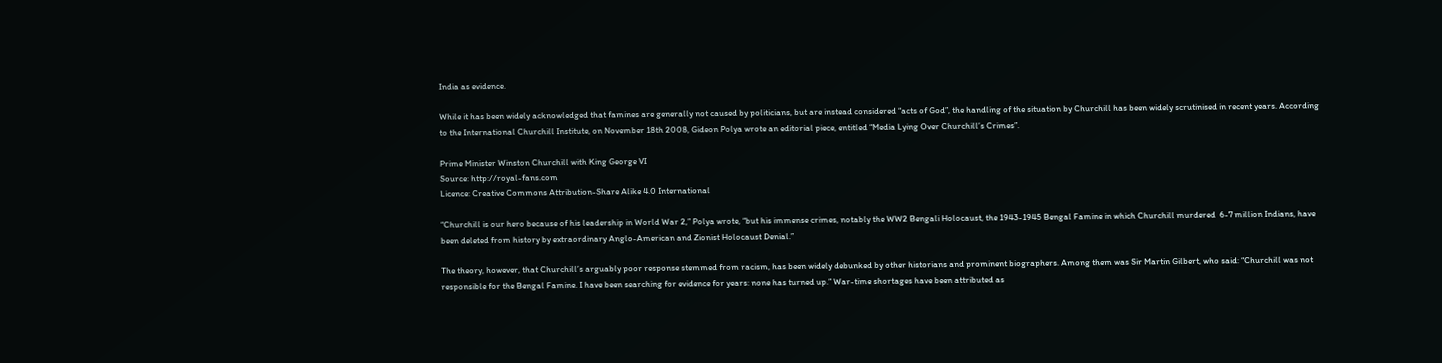India as evidence.

While it has been widely acknowledged that famines are generally not caused by politicians, but are instead considered “acts of God”, the handling of the situation by Churchill has been widely scrutinised in recent years. According to the International Churchill Institute, on November 18th 2008, Gideon Polya wrote an editorial piece, entitled “Media Lying Over Churchill’s Crimes”.

Prime Minister Winston Churchill with King George VI
Source: http://royal-fans.com
Licence: Creative Commons Attribution-Share Alike 4.0 International

“Churchill is our hero because of his leadership in World War 2,” Polya wrote, “but his immense crimes, notably the WW2 Bengali Holocaust, the 1943-1945 Bengal Famine in which Churchill murdered  6-7 million Indians, have been deleted from history by extraordinary Anglo-American and Zionist Holocaust Denial.”

The theory, however, that Churchill’s arguably poor response stemmed from racism, has been widely debunked by other historians and prominent biographers. Among them was Sir Martin Gilbert, who said: “Churchill was not responsible for the Bengal Famine. I have been searching for evidence for years: none has turned up.” War-time shortages have been attributed as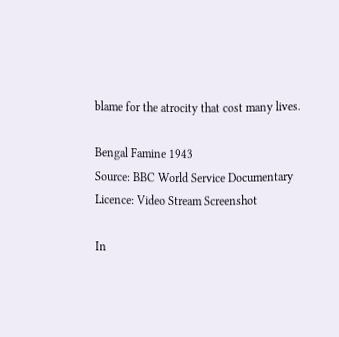blame for the atrocity that cost many lives.

Bengal Famine 1943
Source: BBC World Service Documentary
Licence: Video Stream Screenshot

In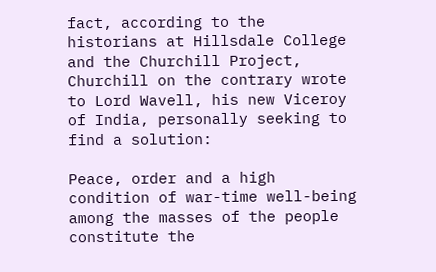fact, according to the historians at Hillsdale College and the Churchill Project, Churchill on the contrary wrote to Lord Wavell, his new Viceroy of India, personally seeking to find a solution:

Peace, order and a high condition of war-time well-being among the masses of the people constitute the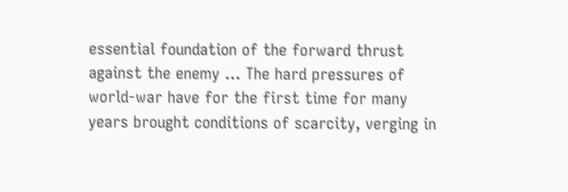essential foundation of the forward thrust against the enemy … The hard pressures of world-war have for the first time for many years brought conditions of scarcity, verging in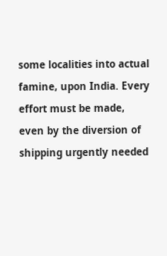some localities into actual famine, upon India. Every effort must be made, even by the diversion of shipping urgently needed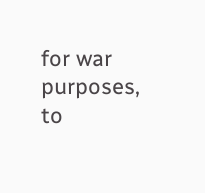for war purposes, to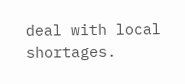deal with local shortages.